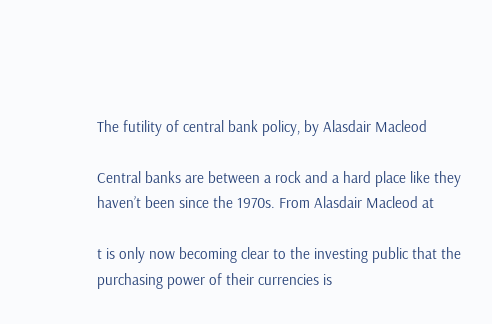The futility of central bank policy, by Alasdair Macleod

Central banks are between a rock and a hard place like they haven’t been since the 1970s. From Alasdair Macleod at

t is only now becoming clear to the investing public that the purchasing power of their currencies is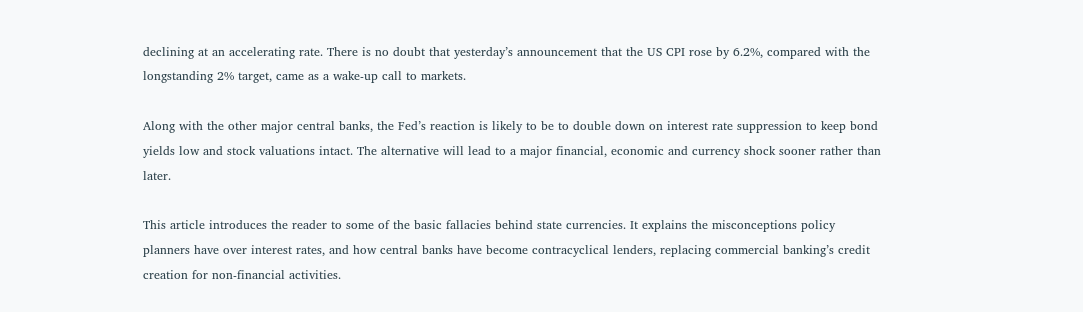declining at an accelerating rate. There is no doubt that yesterday’s announcement that the US CPI rose by 6.2%, compared with the longstanding 2% target, came as a wake-up call to markets.

Along with the other major central banks, the Fed’s reaction is likely to be to double down on interest rate suppression to keep bond yields low and stock valuations intact. The alternative will lead to a major financial, economic and currency shock sooner rather than later.

This article introduces the reader to some of the basic fallacies behind state currencies. It explains the misconceptions policy planners have over interest rates, and how central banks have become contracyclical lenders, replacing commercial banking’s credit creation for non-financial activities.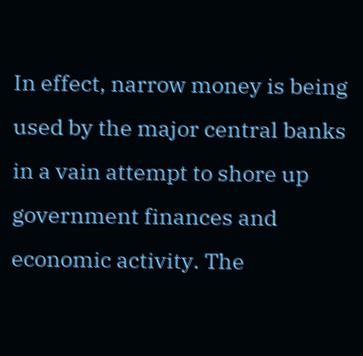In effect, narrow money is being used by the major central banks in a vain attempt to shore up government finances and economic activity. The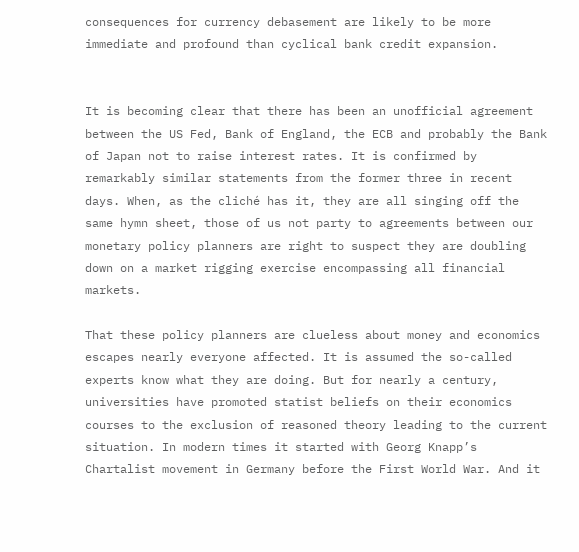consequences for currency debasement are likely to be more immediate and profound than cyclical bank credit expansion.


It is becoming clear that there has been an unofficial agreement between the US Fed, Bank of England, the ECB and probably the Bank of Japan not to raise interest rates. It is confirmed by remarkably similar statements from the former three in recent days. When, as the cliché has it, they are all singing off the same hymn sheet, those of us not party to agreements between our monetary policy planners are right to suspect they are doubling down on a market rigging exercise encompassing all financial markets.

That these policy planners are clueless about money and economics escapes nearly everyone affected. It is assumed the so-called experts know what they are doing. But for nearly a century, universities have promoted statist beliefs on their economics courses to the exclusion of reasoned theory leading to the current situation. In modern times it started with Georg Knapp’s Chartalist movement in Germany before the First World War. And it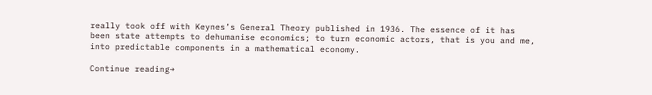really took off with Keynes’s General Theory published in 1936. The essence of it has been state attempts to dehumanise economics; to turn economic actors, that is you and me, into predictable components in a mathematical economy.

Continue reading→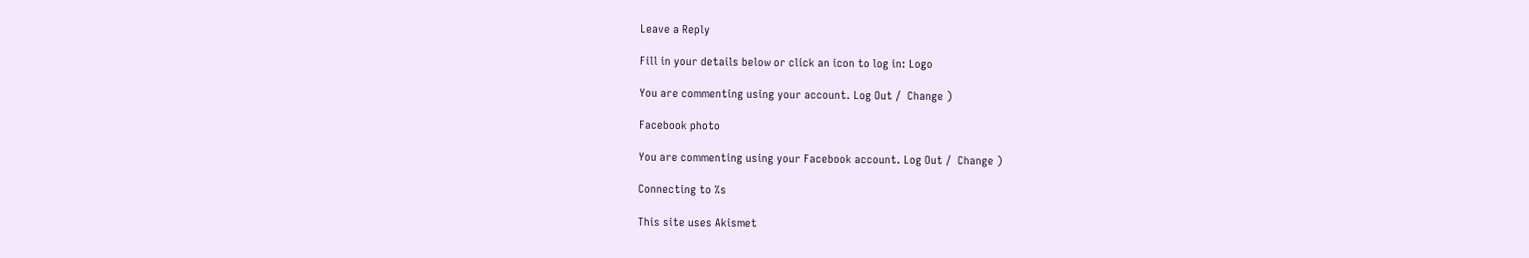Leave a Reply

Fill in your details below or click an icon to log in: Logo

You are commenting using your account. Log Out /  Change )

Facebook photo

You are commenting using your Facebook account. Log Out /  Change )

Connecting to %s

This site uses Akismet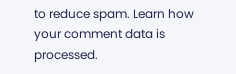to reduce spam. Learn how your comment data is processed.